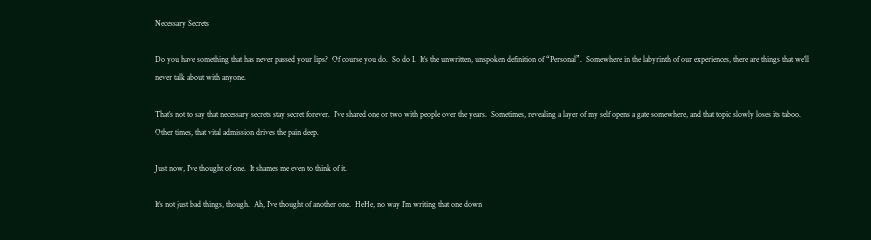Necessary Secrets

Do you have something that has never passed your lips?  Of course you do.  So do I.  It’s the unwritten, unspoken definition of “Personal”.  Somewhere in the labyrinth of our experiences, there are things that we’ll never talk about with anyone.

That’s not to say that necessary secrets stay secret forever.  I’ve shared one or two with people over the years.  Sometimes, revealing a layer of my self opens a gate somewhere, and that topic slowly loses its taboo.  Other times, that vital admission drives the pain deep.

Just now, I’ve thought of one.  It shames me even to think of it.

It’s not just bad things, though.  Ah, I’ve thought of another one.  HeHe, no way I’m writing that one down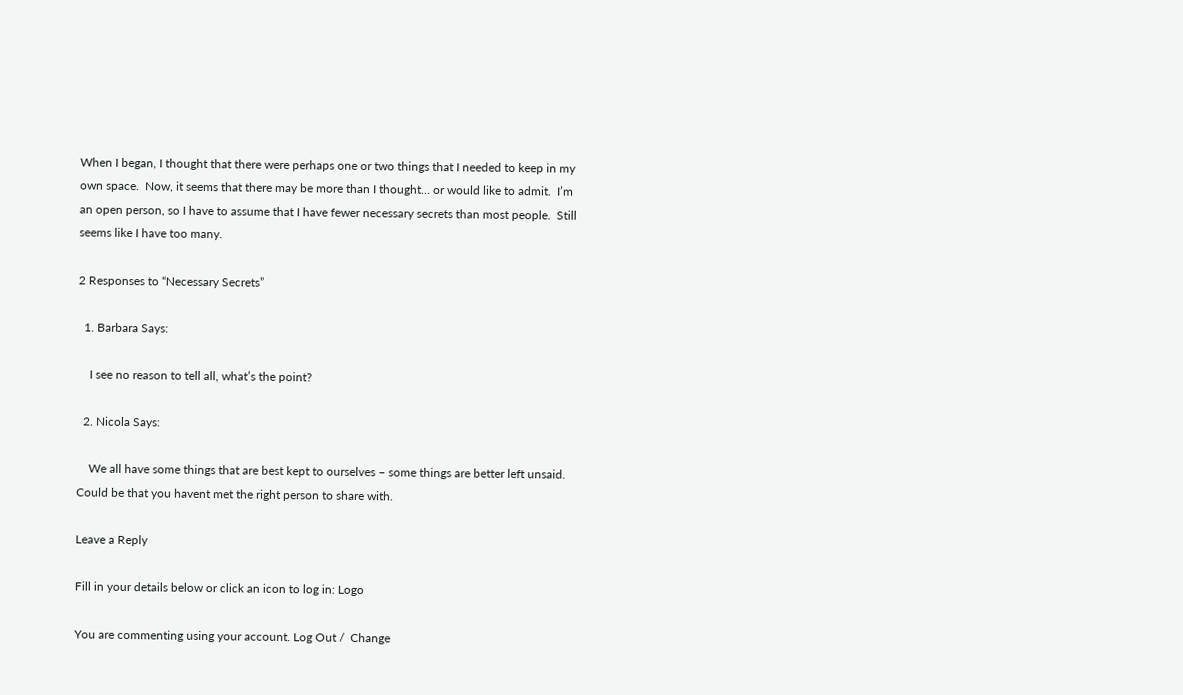When I began, I thought that there were perhaps one or two things that I needed to keep in my own space.  Now, it seems that there may be more than I thought… or would like to admit.  I’m an open person, so I have to assume that I have fewer necessary secrets than most people.  Still seems like I have too many.

2 Responses to “Necessary Secrets”

  1. Barbara Says:

    I see no reason to tell all, what’s the point?

  2. Nicola Says:

    We all have some things that are best kept to ourselves – some things are better left unsaid. Could be that you havent met the right person to share with.

Leave a Reply

Fill in your details below or click an icon to log in: Logo

You are commenting using your account. Log Out /  Change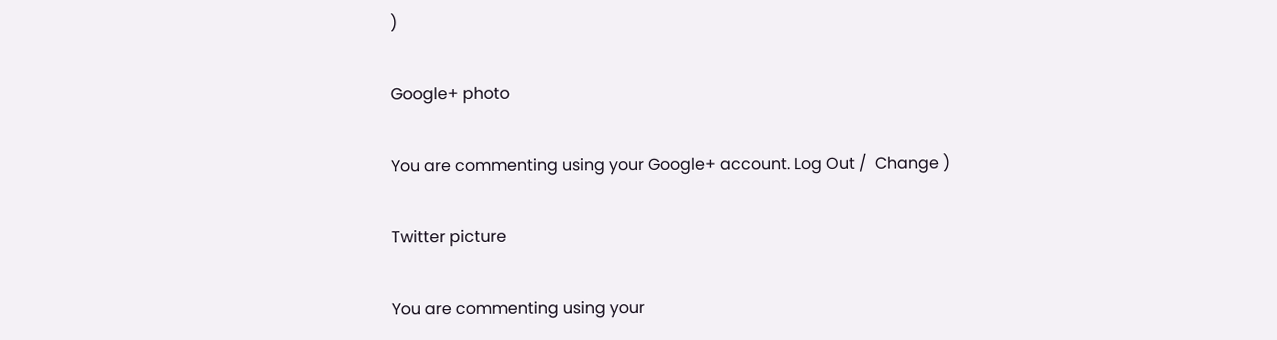)

Google+ photo

You are commenting using your Google+ account. Log Out /  Change )

Twitter picture

You are commenting using your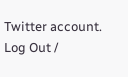Twitter account. Log Out /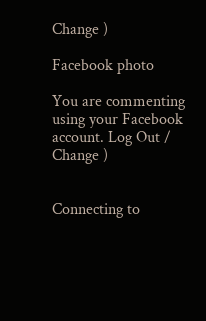Change )

Facebook photo

You are commenting using your Facebook account. Log Out /  Change )


Connecting to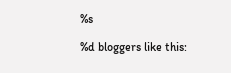%s

%d bloggers like this: